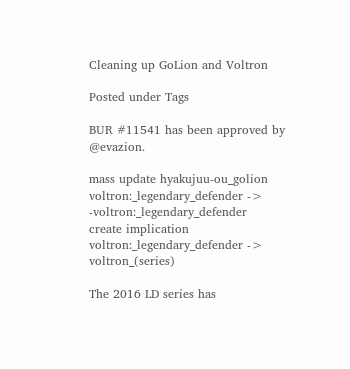Cleaning up GoLion and Voltron

Posted under Tags

BUR #11541 has been approved by @evazion.

mass update hyakujuu-ou_golion voltron:_legendary_defender -> -voltron:_legendary_defender
create implication voltron:_legendary_defender -> voltron_(series)

The 2016 LD series has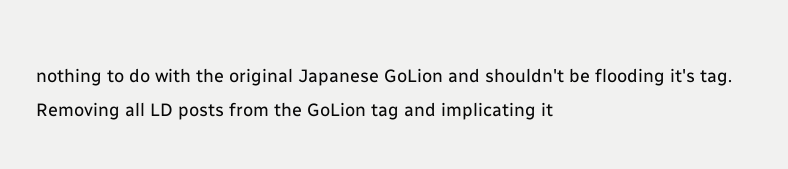nothing to do with the original Japanese GoLion and shouldn't be flooding it's tag. Removing all LD posts from the GoLion tag and implicating it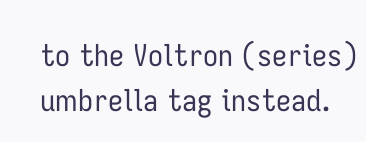to the Voltron (series) umbrella tag instead.